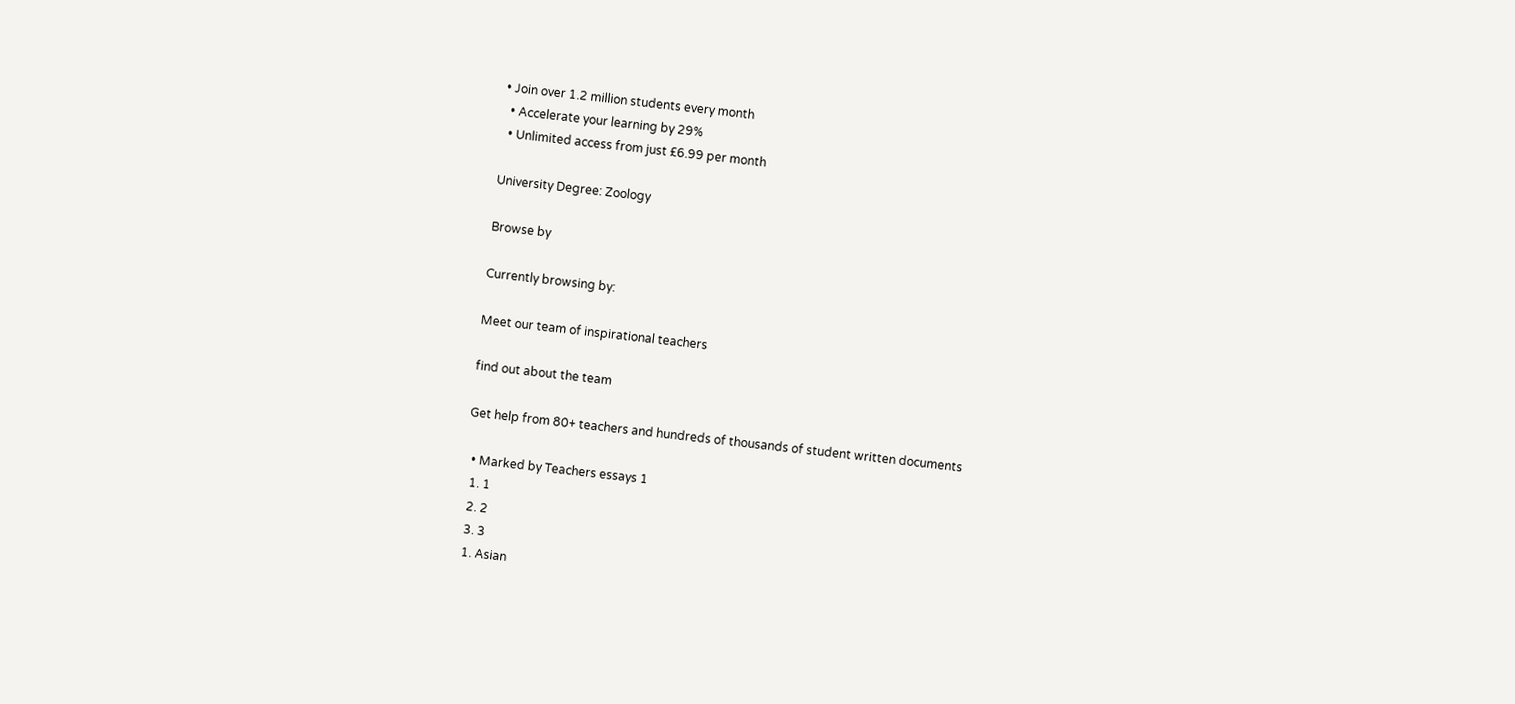• Join over 1.2 million students every month
  • Accelerate your learning by 29%
  • Unlimited access from just £6.99 per month

University Degree: Zoology

Browse by

Currently browsing by:

Meet our team of inspirational teachers

find out about the team

Get help from 80+ teachers and hundreds of thousands of student written documents

  • Marked by Teachers essays 1
  1. 1
  2. 2
  3. 3
  1. Asian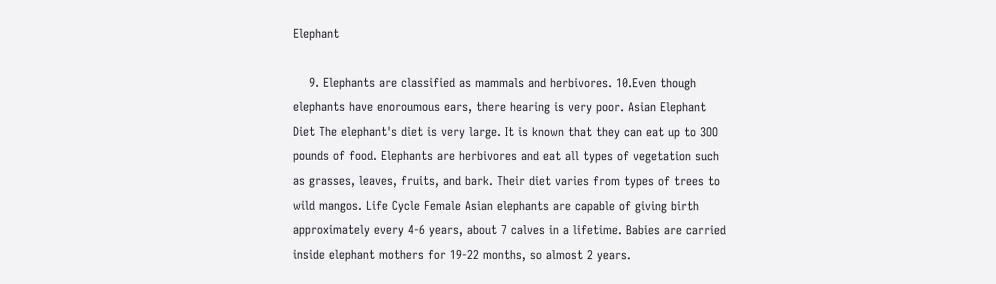Elephant

    9. Elephants are classified as mammals and herbivores. 10.Even though elephants have enoroumous ears, there hearing is very poor. Asian Elephant Diet The elephant's diet is very large. It is known that they can eat up to 3OO pounds of food. Elephants are herbivores and eat all types of vegetation such as grasses, leaves, fruits, and bark. Their diet varies from types of trees to wild mangos. Life Cycle Female Asian elephants are capable of giving birth approximately every 4-6 years, about 7 calves in a lifetime. Babies are carried inside elephant mothers for 19-22 months, so almost 2 years.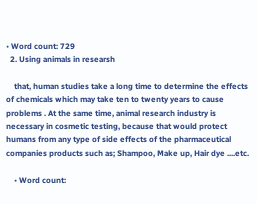• Word count: 729
  2. Using animals in researsh

    that, human studies take a long time to determine the effects of chemicals which may take ten to twenty years to cause problems . At the same time, animal research industry is necessary in cosmetic testing, because that would protect humans from any type of side effects of the pharmaceutical companies products such as; Shampoo, Make up, Hair dye ....etc.

    • Word count: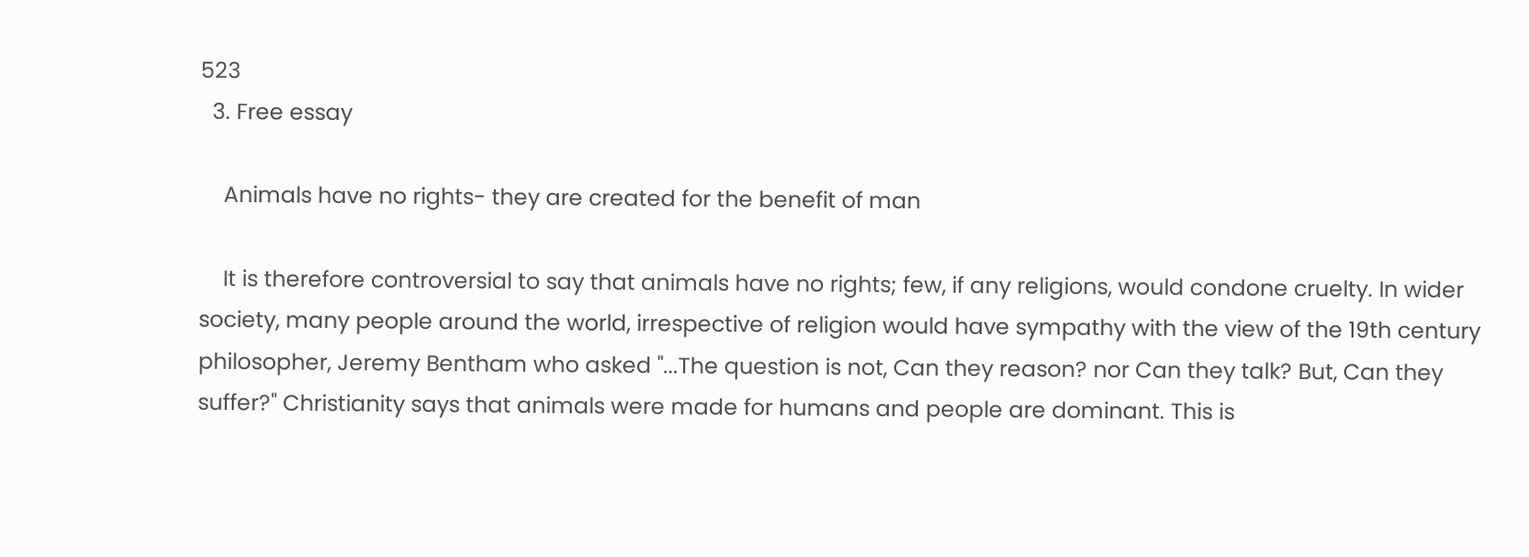523
  3. Free essay

    Animals have no rights- they are created for the benefit of man

    It is therefore controversial to say that animals have no rights; few, if any religions, would condone cruelty. In wider society, many people around the world, irrespective of religion would have sympathy with the view of the 19th century philosopher, Jeremy Bentham who asked "...The question is not, Can they reason? nor Can they talk? But, Can they suffer?" Christianity says that animals were made for humans and people are dominant. This is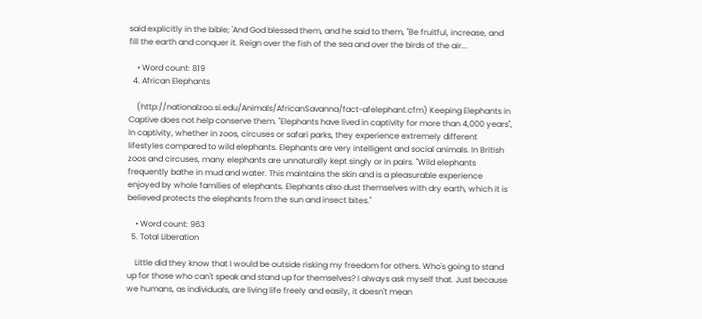said explicitly in the bible; 'And God blessed them, and he said to them, "Be fruitful, increase, and fill the earth and conquer it. Reign over the fish of the sea and over the birds of the air...

    • Word count: 819
  4. African Elephants

    (http://nationalzoo.si.edu/Animals/AfricanSavanna/fact-afelephant.cfm) Keeping Elephants in Captive does not help conserve them. "Elephants have lived in captivity for more than 4,000 years", In captivity, whether in zoos, circuses or safari parks, they experience extremely different lifestyles compared to wild elephants. Elephants are very intelligent and social animals. In British zoos and circuses, many elephants are unnaturally kept singly or in pairs. "Wild elephants frequently bathe in mud and water. This maintains the skin and is a pleasurable experience enjoyed by whole families of elephants. Elephants also dust themselves with dry earth, which it is believed protects the elephants from the sun and insect bites."

    • Word count: 963
  5. Total Liberation

    Little did they know that I would be outside risking my freedom for others. Who's going to stand up for those who can't speak and stand up for themselves? I always ask myself that. Just because we humans, as individuals, are living life freely and easily, it doesn't mean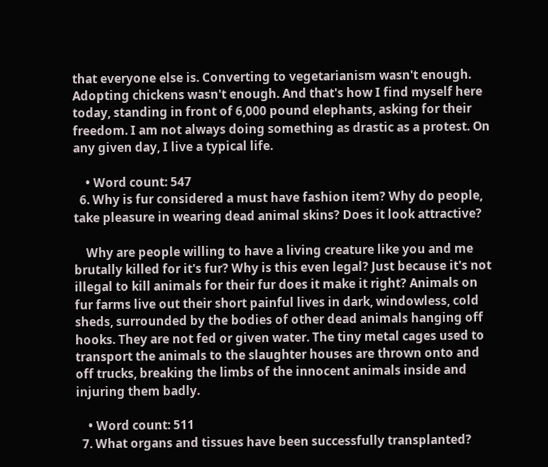that everyone else is. Converting to vegetarianism wasn't enough. Adopting chickens wasn't enough. And that's how I find myself here today, standing in front of 6,000 pound elephants, asking for their freedom. I am not always doing something as drastic as a protest. On any given day, I live a typical life.

    • Word count: 547
  6. Why is fur considered a must have fashion item? Why do people, take pleasure in wearing dead animal skins? Does it look attractive?

    Why are people willing to have a living creature like you and me brutally killed for it's fur? Why is this even legal? Just because it's not illegal to kill animals for their fur does it make it right? Animals on fur farms live out their short painful lives in dark, windowless, cold sheds, surrounded by the bodies of other dead animals hanging off hooks. They are not fed or given water. The tiny metal cages used to transport the animals to the slaughter houses are thrown onto and off trucks, breaking the limbs of the innocent animals inside and injuring them badly.

    • Word count: 511
  7. What organs and tissues have been successfully transplanted?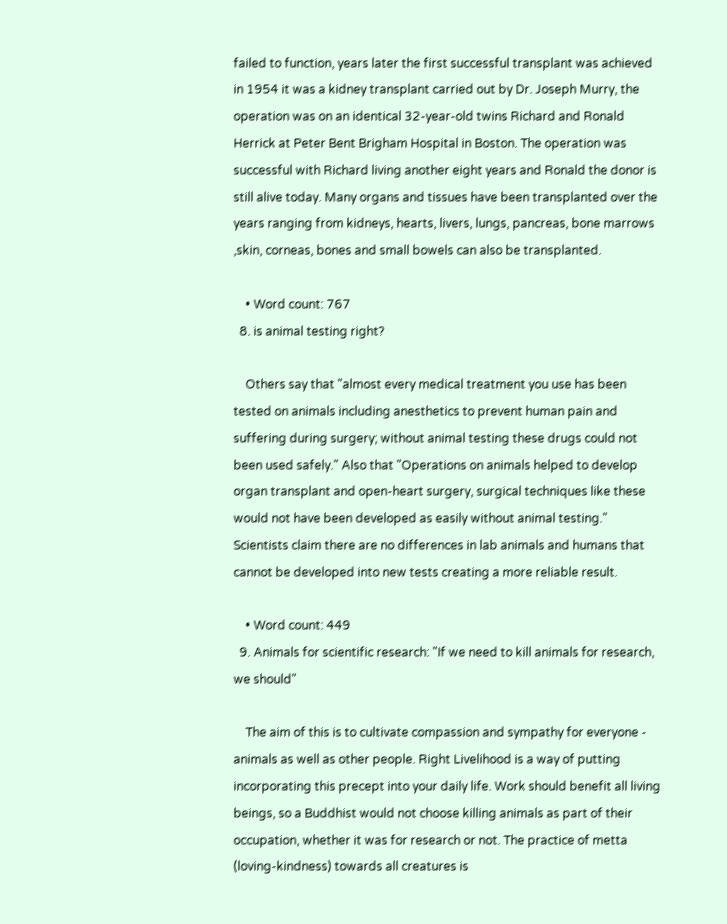failed to function, years later the first successful transplant was achieved in 1954 it was a kidney transplant carried out by Dr. Joseph Murry, the operation was on an identical 32-year-old twins Richard and Ronald Herrick at Peter Bent Brigham Hospital in Boston. The operation was successful with Richard living another eight years and Ronald the donor is still alive today. Many organs and tissues have been transplanted over the years ranging from kidneys, hearts, livers, lungs, pancreas, bone marrows ,skin, corneas, bones and small bowels can also be transplanted.

    • Word count: 767
  8. is animal testing right?

    Others say that "almost every medical treatment you use has been tested on animals including anesthetics to prevent human pain and suffering during surgery; without animal testing these drugs could not been used safely." Also that "Operations on animals helped to develop organ transplant and open-heart surgery, surgical techniques like these would not have been developed as easily without animal testing." Scientists claim there are no differences in lab animals and humans that cannot be developed into new tests creating a more reliable result.

    • Word count: 449
  9. Animals for scientific research: "If we need to kill animals for research, we should"

    The aim of this is to cultivate compassion and sympathy for everyone - animals as well as other people. Right Livelihood is a way of putting incorporating this precept into your daily life. Work should benefit all living beings, so a Buddhist would not choose killing animals as part of their occupation, whether it was for research or not. The practice of metta (loving-kindness) towards all creatures is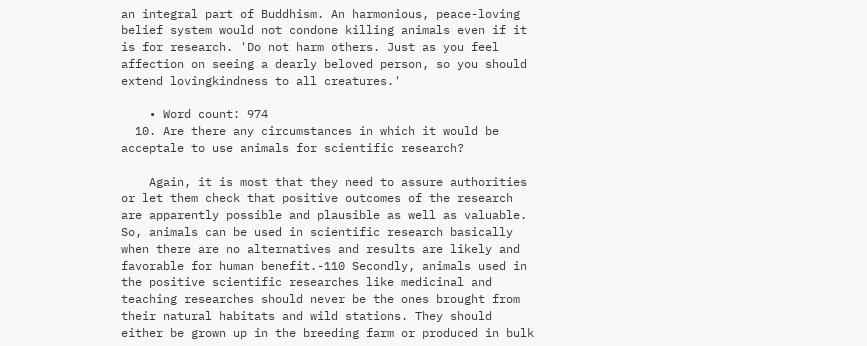an integral part of Buddhism. An harmonious, peace-loving belief system would not condone killing animals even if it is for research. 'Do not harm others. Just as you feel affection on seeing a dearly beloved person, so you should extend lovingkindness to all creatures.'

    • Word count: 974
  10. Are there any circumstances in which it would be acceptale to use animals for scientific research?

    Again, it is most that they need to assure authorities or let them check that positive outcomes of the research are apparently possible and plausible as well as valuable. So, animals can be used in scientific research basically when there are no alternatives and results are likely and favorable for human benefit.-110 Secondly, animals used in the positive scientific researches like medicinal and teaching researches should never be the ones brought from their natural habitats and wild stations. They should either be grown up in the breeding farm or produced in bulk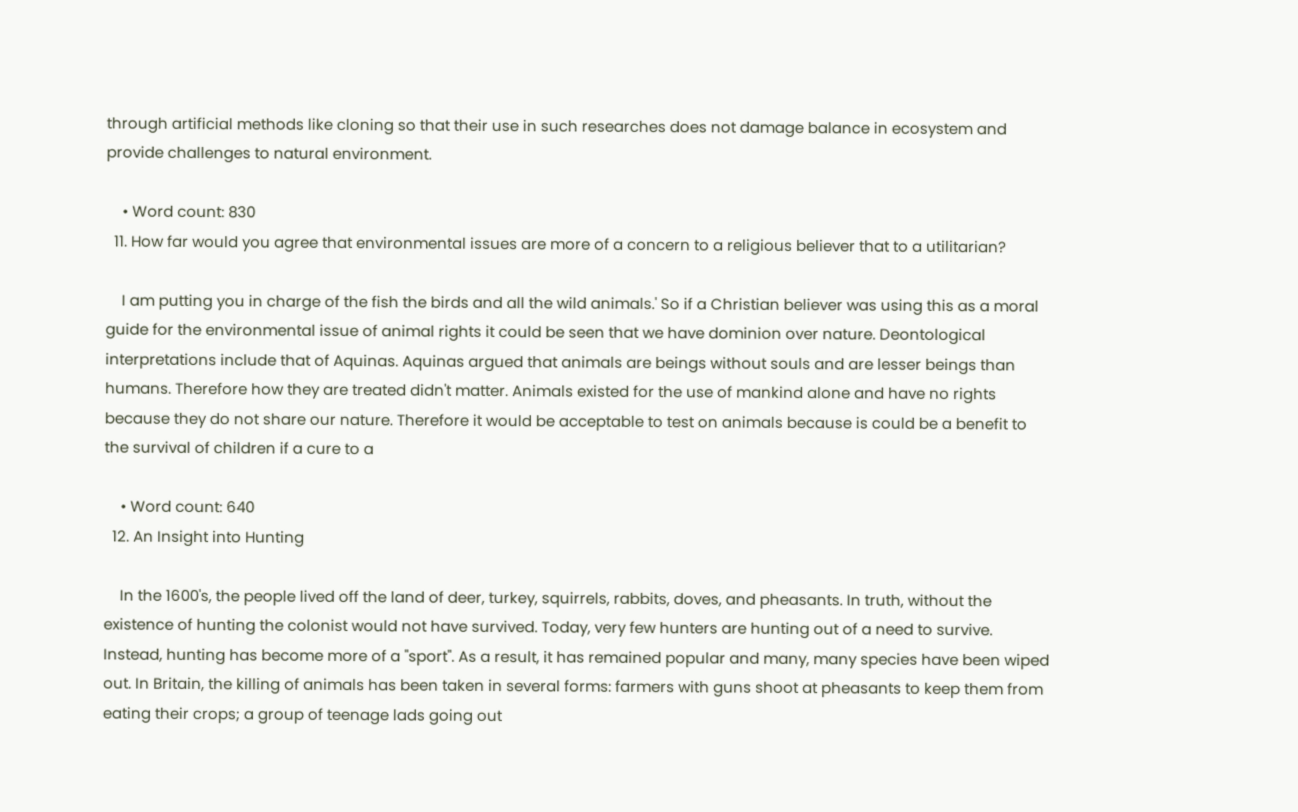through artificial methods like cloning so that their use in such researches does not damage balance in ecosystem and provide challenges to natural environment.

    • Word count: 830
  11. How far would you agree that environmental issues are more of a concern to a religious believer that to a utilitarian?

    I am putting you in charge of the fish the birds and all the wild animals.' So if a Christian believer was using this as a moral guide for the environmental issue of animal rights it could be seen that we have dominion over nature. Deontological interpretations include that of Aquinas. Aquinas argued that animals are beings without souls and are lesser beings than humans. Therefore how they are treated didn't matter. Animals existed for the use of mankind alone and have no rights because they do not share our nature. Therefore it would be acceptable to test on animals because is could be a benefit to the survival of children if a cure to a

    • Word count: 640
  12. An Insight into Hunting

    In the 1600's, the people lived off the land of deer, turkey, squirrels, rabbits, doves, and pheasants. In truth, without the existence of hunting the colonist would not have survived. Today, very few hunters are hunting out of a need to survive. Instead, hunting has become more of a "sport". As a result, it has remained popular and many, many species have been wiped out. In Britain, the killing of animals has been taken in several forms: farmers with guns shoot at pheasants to keep them from eating their crops; a group of teenage lads going out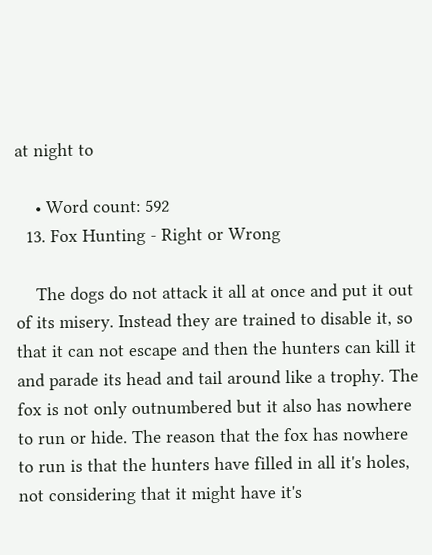at night to

    • Word count: 592
  13. Fox Hunting - Right or Wrong

    The dogs do not attack it all at once and put it out of its misery. Instead they are trained to disable it, so that it can not escape and then the hunters can kill it and parade its head and tail around like a trophy. The fox is not only outnumbered but it also has nowhere to run or hide. The reason that the fox has nowhere to run is that the hunters have filled in all it's holes, not considering that it might have it's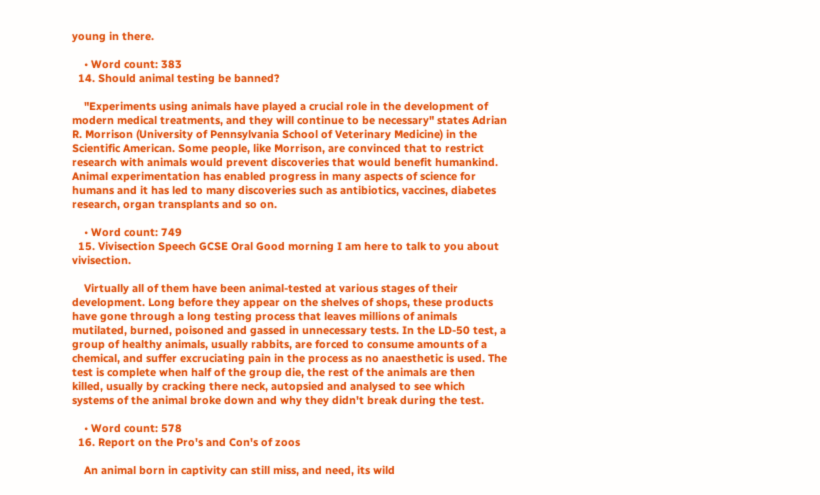young in there.

    • Word count: 383
  14. Should animal testing be banned?

    "Experiments using animals have played a crucial role in the development of modern medical treatments, and they will continue to be necessary" states Adrian R. Morrison (University of Pennsylvania School of Veterinary Medicine) in the Scientific American. Some people, like Morrison, are convinced that to restrict research with animals would prevent discoveries that would benefit humankind. Animal experimentation has enabled progress in many aspects of science for humans and it has led to many discoveries such as antibiotics, vaccines, diabetes research, organ transplants and so on.

    • Word count: 749
  15. Vivisection Speech GCSE Oral Good morning I am here to talk to you about vivisection.

    Virtually all of them have been animal-tested at various stages of their development. Long before they appear on the shelves of shops, these products have gone through a long testing process that leaves millions of animals mutilated, burned, poisoned and gassed in unnecessary tests. In the LD-50 test, a group of healthy animals, usually rabbits, are forced to consume amounts of a chemical, and suffer excruciating pain in the process as no anaesthetic is used. The test is complete when half of the group die, the rest of the animals are then killed, usually by cracking there neck, autopsied and analysed to see which systems of the animal broke down and why they didn't break during the test.

    • Word count: 578
  16. Report on the Pro's and Con's of zoos

    An animal born in captivity can still miss, and need, its wild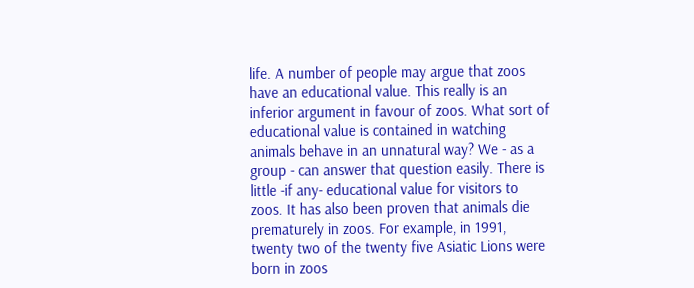life. A number of people may argue that zoos have an educational value. This really is an inferior argument in favour of zoos. What sort of educational value is contained in watching animals behave in an unnatural way? We - as a group - can answer that question easily. There is little -if any- educational value for visitors to zoos. It has also been proven that animals die prematurely in zoos. For example, in 1991, twenty two of the twenty five Asiatic Lions were born in zoos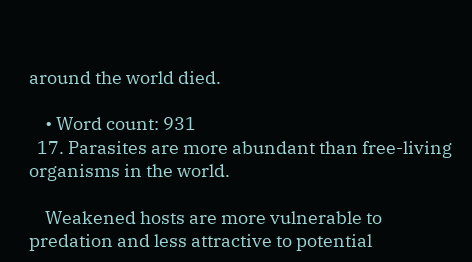around the world died.

    • Word count: 931
  17. Parasites are more abundant than free-living organisms in the world.

    Weakened hosts are more vulnerable to predation and less attractive to potential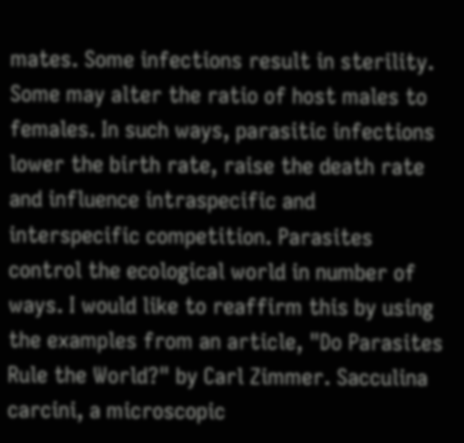mates. Some infections result in sterility. Some may alter the ratio of host males to females. In such ways, parasitic infections lower the birth rate, raise the death rate and influence intraspecific and interspecific competition. Parasites control the ecological world in number of ways. I would like to reaffirm this by using the examples from an article, "Do Parasites Rule the World?" by Carl Zimmer. Sacculina carcini, a microscopic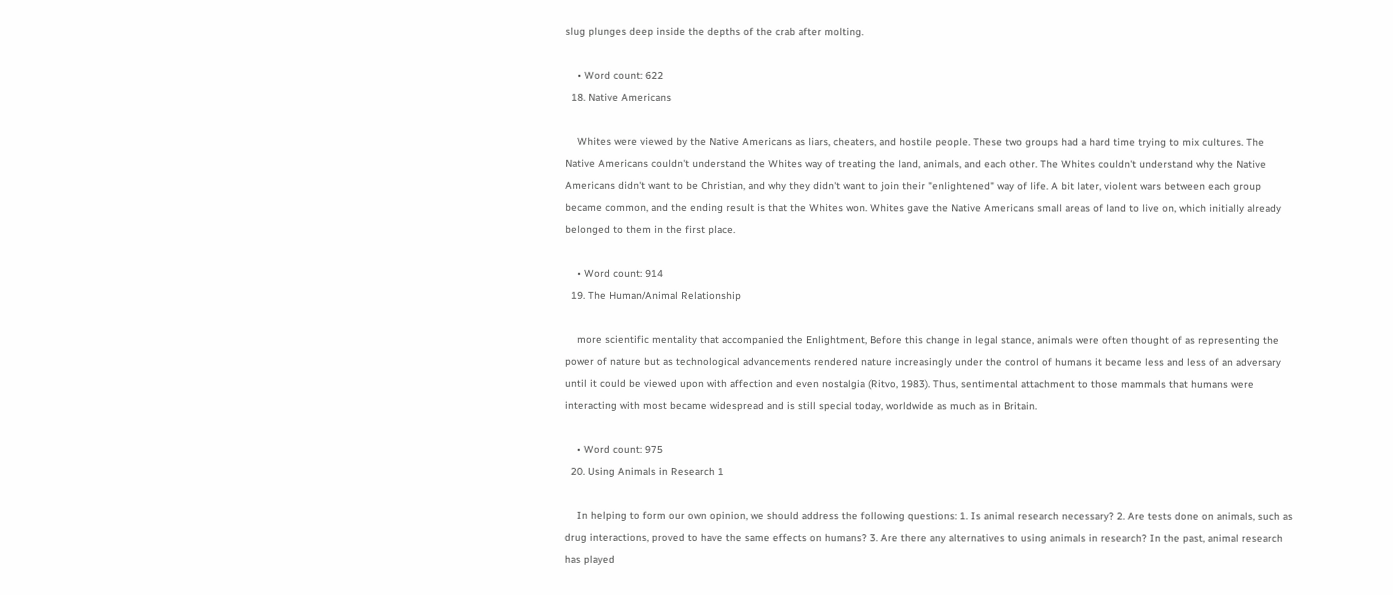slug plunges deep inside the depths of the crab after molting.

    • Word count: 622
  18. Native Americans

    Whites were viewed by the Native Americans as liars, cheaters, and hostile people. These two groups had a hard time trying to mix cultures. The Native Americans couldn't understand the Whites way of treating the land, animals, and each other. The Whites couldn't understand why the Native Americans didn't want to be Christian, and why they didn't want to join their "enlightened" way of life. A bit later, violent wars between each group became common, and the ending result is that the Whites won. Whites gave the Native Americans small areas of land to live on, which initially already belonged to them in the first place.

    • Word count: 914
  19. The Human/Animal Relationship

    more scientific mentality that accompanied the Enlightment, Before this change in legal stance, animals were often thought of as representing the power of nature but as technological advancements rendered nature increasingly under the control of humans it became less and less of an adversary until it could be viewed upon with affection and even nostalgia (Ritvo, 1983). Thus, sentimental attachment to those mammals that humans were interacting with most became widespread and is still special today, worldwide as much as in Britain.

    • Word count: 975
  20. Using Animals in Research 1

    In helping to form our own opinion, we should address the following questions: 1. Is animal research necessary? 2. Are tests done on animals, such as drug interactions, proved to have the same effects on humans? 3. Are there any alternatives to using animals in research? In the past, animal research has played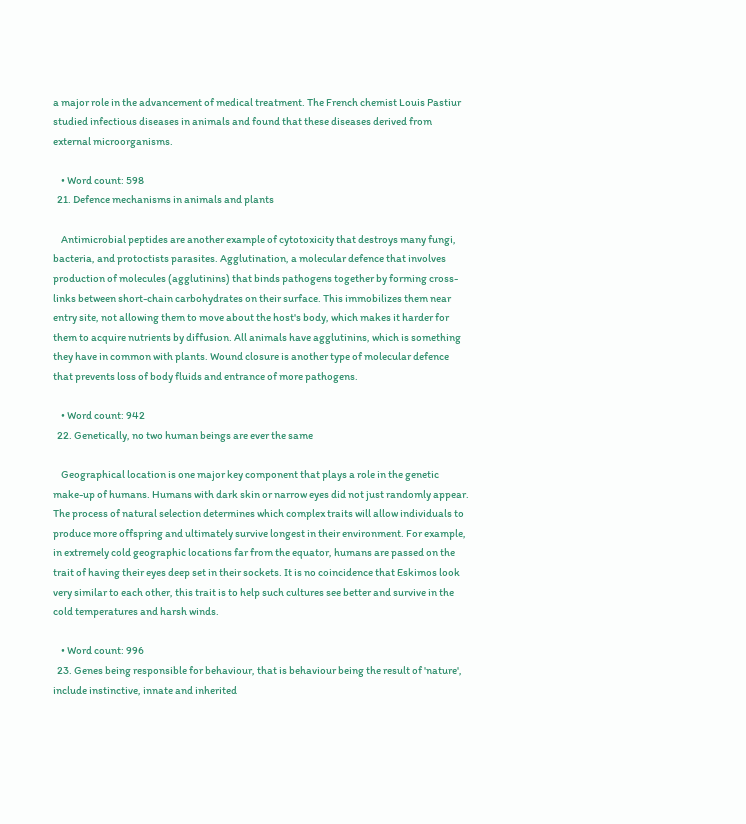a major role in the advancement of medical treatment. The French chemist Louis Pastiur studied infectious diseases in animals and found that these diseases derived from external microorganisms.

    • Word count: 598
  21. Defence mechanisms in animals and plants

    Antimicrobial peptides are another example of cytotoxicity that destroys many fungi, bacteria, and protoctists parasites. Agglutination, a molecular defence that involves production of molecules (agglutinins) that binds pathogens together by forming cross-links between short-chain carbohydrates on their surface. This immobilizes them near entry site, not allowing them to move about the host's body, which makes it harder for them to acquire nutrients by diffusion. All animals have agglutinins, which is something they have in common with plants. Wound closure is another type of molecular defence that prevents loss of body fluids and entrance of more pathogens.

    • Word count: 942
  22. Genetically, no two human beings are ever the same

    Geographical location is one major key component that plays a role in the genetic make-up of humans. Humans with dark skin or narrow eyes did not just randomly appear. The process of natural selection determines which complex traits will allow individuals to produce more offspring and ultimately survive longest in their environment. For example, in extremely cold geographic locations far from the equator, humans are passed on the trait of having their eyes deep set in their sockets. It is no coincidence that Eskimos look very similar to each other, this trait is to help such cultures see better and survive in the cold temperatures and harsh winds.

    • Word count: 996
  23. Genes being responsible for behaviour, that is behaviour being the result of 'nature', include instinctive, innate and inherited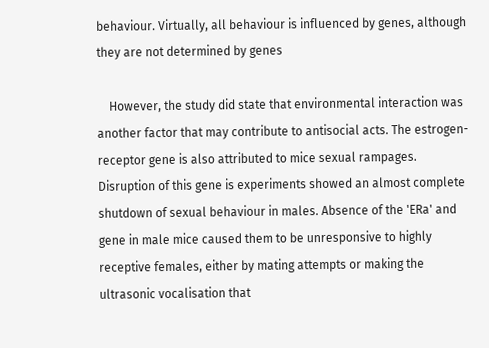behaviour. Virtually, all behaviour is influenced by genes, although they are not determined by genes

    However, the study did state that environmental interaction was another factor that may contribute to antisocial acts. The estrogen-receptor gene is also attributed to mice sexual rampages. Disruption of this gene is experiments showed an almost complete shutdown of sexual behaviour in males. Absence of the 'ERa' and gene in male mice caused them to be unresponsive to highly receptive females, either by mating attempts or making the ultrasonic vocalisation that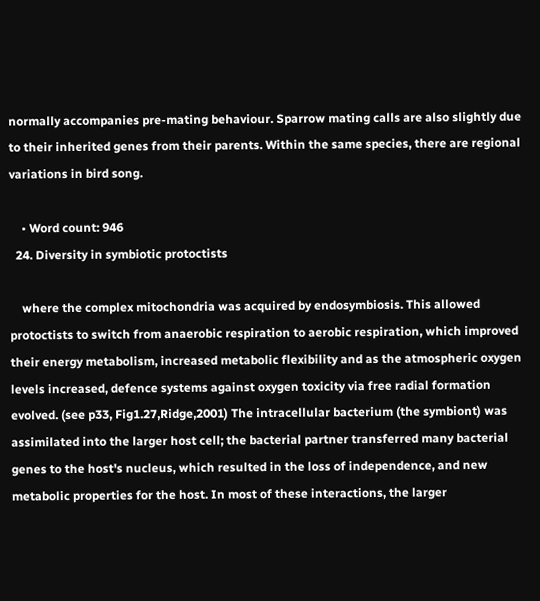normally accompanies pre-mating behaviour. Sparrow mating calls are also slightly due to their inherited genes from their parents. Within the same species, there are regional variations in bird song.

    • Word count: 946
  24. Diversity in symbiotic protoctists

    where the complex mitochondria was acquired by endosymbiosis. This allowed protoctists to switch from anaerobic respiration to aerobic respiration, which improved their energy metabolism, increased metabolic flexibility and as the atmospheric oxygen levels increased, defence systems against oxygen toxicity via free radial formation evolved. (see p33, Fig1.27,Ridge,2001) The intracellular bacterium (the symbiont) was assimilated into the larger host cell; the bacterial partner transferred many bacterial genes to the host's nucleus, which resulted in the loss of independence, and new metabolic properties for the host. In most of these interactions, the larger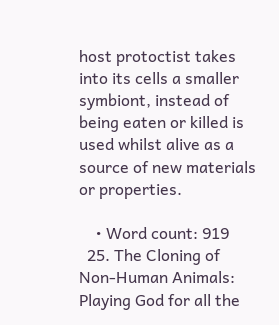host protoctist takes into its cells a smaller symbiont, instead of being eaten or killed is used whilst alive as a source of new materials or properties.

    • Word count: 919
  25. The Cloning of Non-Human Animals: Playing God for all the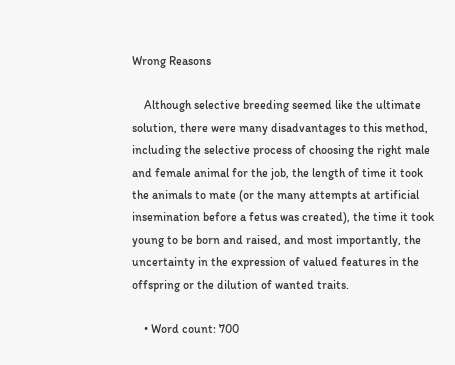Wrong Reasons

    Although selective breeding seemed like the ultimate solution, there were many disadvantages to this method, including the selective process of choosing the right male and female animal for the job, the length of time it took the animals to mate (or the many attempts at artificial insemination before a fetus was created), the time it took young to be born and raised, and most importantly, the uncertainty in the expression of valued features in the offspring or the dilution of wanted traits.

    • Word count: 700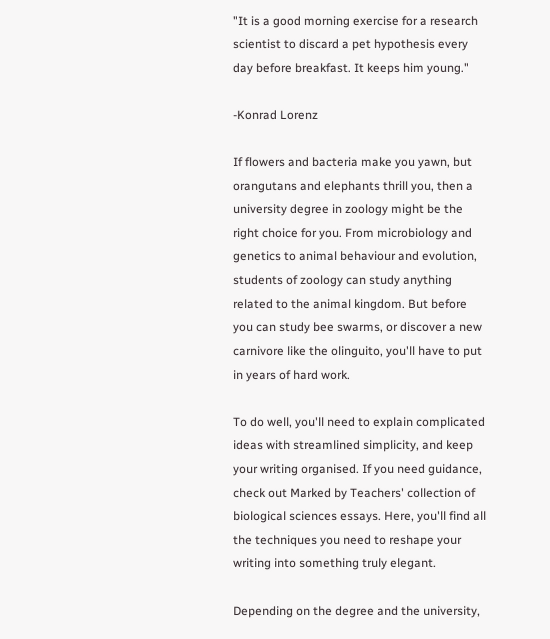"It is a good morning exercise for a research scientist to discard a pet hypothesis every day before breakfast. It keeps him young."

-Konrad Lorenz

If flowers and bacteria make you yawn, but orangutans and elephants thrill you, then a university degree in zoology might be the right choice for you. From microbiology and genetics to animal behaviour and evolution, students of zoology can study anything related to the animal kingdom. But before you can study bee swarms, or discover a new carnivore like the olinguito, you'll have to put in years of hard work.

To do well, you'll need to explain complicated ideas with streamlined simplicity, and keep your writing organised. If you need guidance, check out Marked by Teachers' collection of biological sciences essays. Here, you'll find all the techniques you need to reshape your writing into something truly elegant.

Depending on the degree and the university,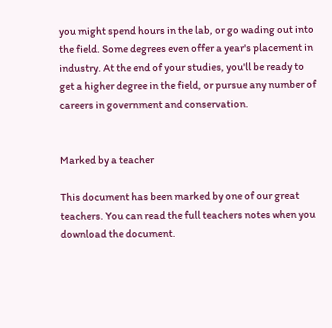you might spend hours in the lab, or go wading out into the field. Some degrees even offer a year's placement in industry. At the end of your studies, you'll be ready to get a higher degree in the field, or pursue any number of careers in government and conservation.


Marked by a teacher

This document has been marked by one of our great teachers. You can read the full teachers notes when you download the document.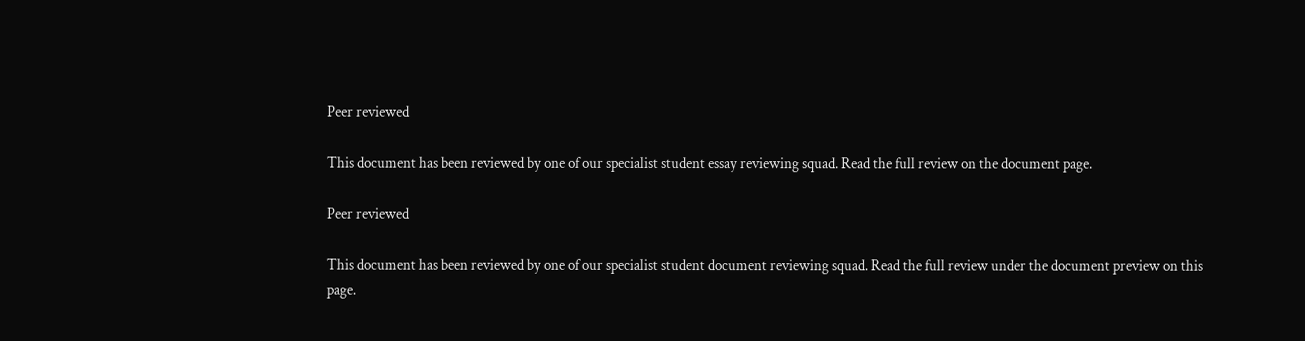Peer reviewed

This document has been reviewed by one of our specialist student essay reviewing squad. Read the full review on the document page.

Peer reviewed

This document has been reviewed by one of our specialist student document reviewing squad. Read the full review under the document preview on this page.